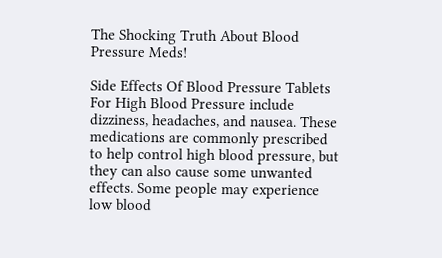The Shocking Truth About Blood Pressure Meds!

Side Effects Of Blood Pressure Tablets For High Blood Pressure include dizziness, headaches, and nausea. These medications are commonly prescribed to help control high blood pressure, but they can also cause some unwanted effects. Some people may experience low blood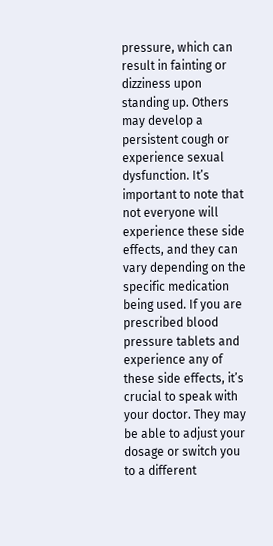pressure, which can result in fainting or dizziness upon standing up. Others may develop a persistent cough or experience sexual dysfunction. It’s important to note that not everyone will experience these side effects, and they can vary depending on the specific medication being used. If you are prescribed blood pressure tablets and experience any of these side effects, it’s crucial to speak with your doctor. They may be able to adjust your dosage or switch you to a different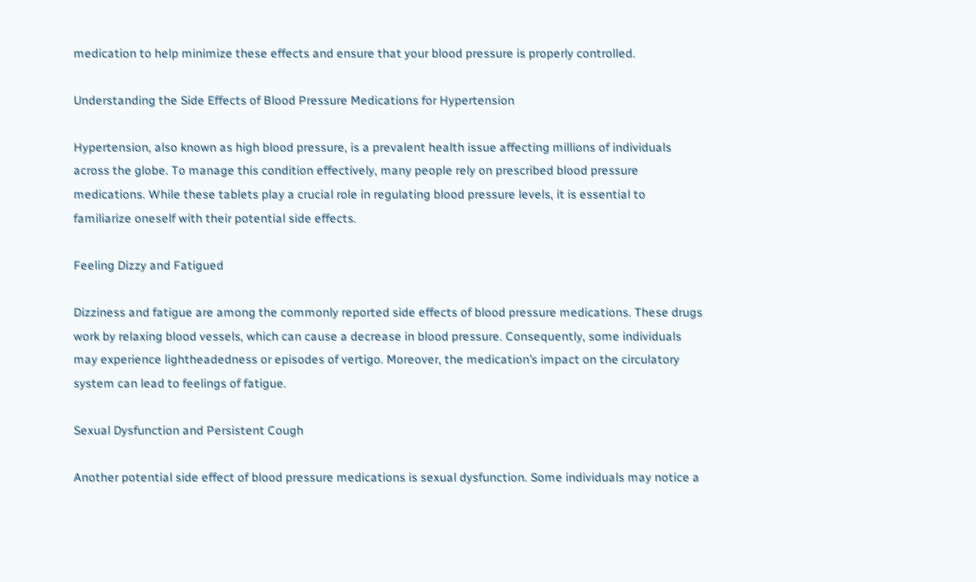medication to help minimize these effects and ensure that your blood pressure is properly controlled.

Understanding the Side Effects of Blood Pressure Medications for Hypertension

Hypertension, also known as high blood pressure, is a prevalent health issue affecting millions of individuals across the globe. To manage this condition effectively, many people rely on prescribed blood pressure medications. While these tablets play a crucial role in regulating blood pressure levels, it is essential to familiarize oneself with their potential side effects.

Feeling Dizzy and Fatigued

Dizziness and fatigue are among the commonly reported side effects of blood pressure medications. These drugs work by relaxing blood vessels, which can cause a decrease in blood pressure. Consequently, some individuals may experience lightheadedness or episodes of vertigo. Moreover, the medication’s impact on the circulatory system can lead to feelings of fatigue.

Sexual Dysfunction and Persistent Cough

Another potential side effect of blood pressure medications is sexual dysfunction. Some individuals may notice a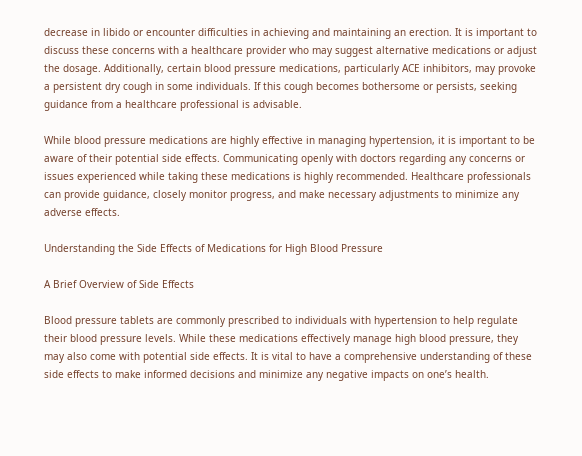decrease in libido or encounter difficulties in achieving and maintaining an erection. It is important to discuss these concerns with a healthcare provider who may suggest alternative medications or adjust the dosage. Additionally, certain blood pressure medications, particularly ACE inhibitors, may provoke a persistent dry cough in some individuals. If this cough becomes bothersome or persists, seeking guidance from a healthcare professional is advisable.

While blood pressure medications are highly effective in managing hypertension, it is important to be aware of their potential side effects. Communicating openly with doctors regarding any concerns or issues experienced while taking these medications is highly recommended. Healthcare professionals can provide guidance, closely monitor progress, and make necessary adjustments to minimize any adverse effects.

Understanding the Side Effects of Medications for High Blood Pressure

A Brief Overview of Side Effects

Blood pressure tablets are commonly prescribed to individuals with hypertension to help regulate their blood pressure levels. While these medications effectively manage high blood pressure, they may also come with potential side effects. It is vital to have a comprehensive understanding of these side effects to make informed decisions and minimize any negative impacts on one’s health.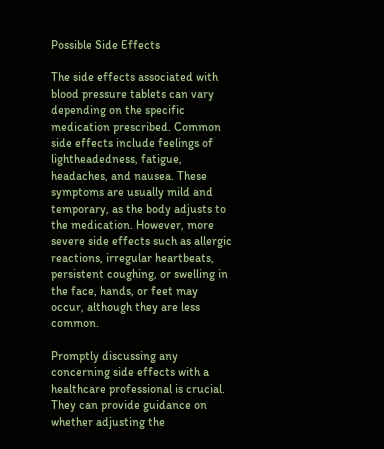Possible Side Effects

The side effects associated with blood pressure tablets can vary depending on the specific medication prescribed. Common side effects include feelings of lightheadedness, fatigue, headaches, and nausea. These symptoms are usually mild and temporary, as the body adjusts to the medication. However, more severe side effects such as allergic reactions, irregular heartbeats, persistent coughing, or swelling in the face, hands, or feet may occur, although they are less common.

Promptly discussing any concerning side effects with a healthcare professional is crucial. They can provide guidance on whether adjusting the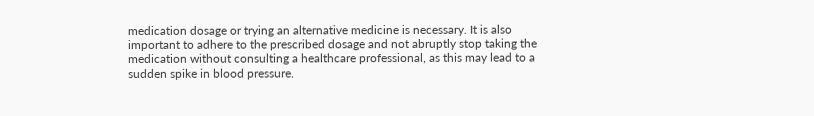medication dosage or trying an alternative medicine is necessary. It is also important to adhere to the prescribed dosage and not abruptly stop taking the medication without consulting a healthcare professional, as this may lead to a sudden spike in blood pressure.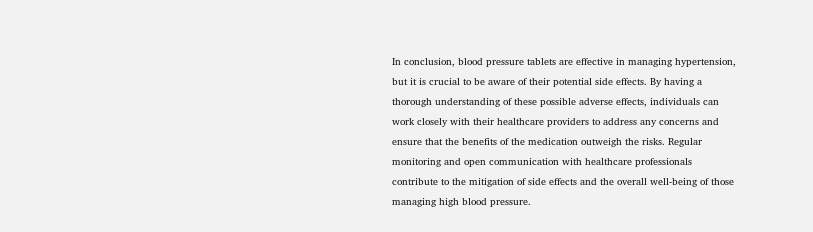In conclusion, blood pressure tablets are effective in managing hypertension, but it is crucial to be aware of their potential side effects. By having a thorough understanding of these possible adverse effects, individuals can work closely with their healthcare providers to address any concerns and ensure that the benefits of the medication outweigh the risks. Regular monitoring and open communication with healthcare professionals contribute to the mitigation of side effects and the overall well-being of those managing high blood pressure.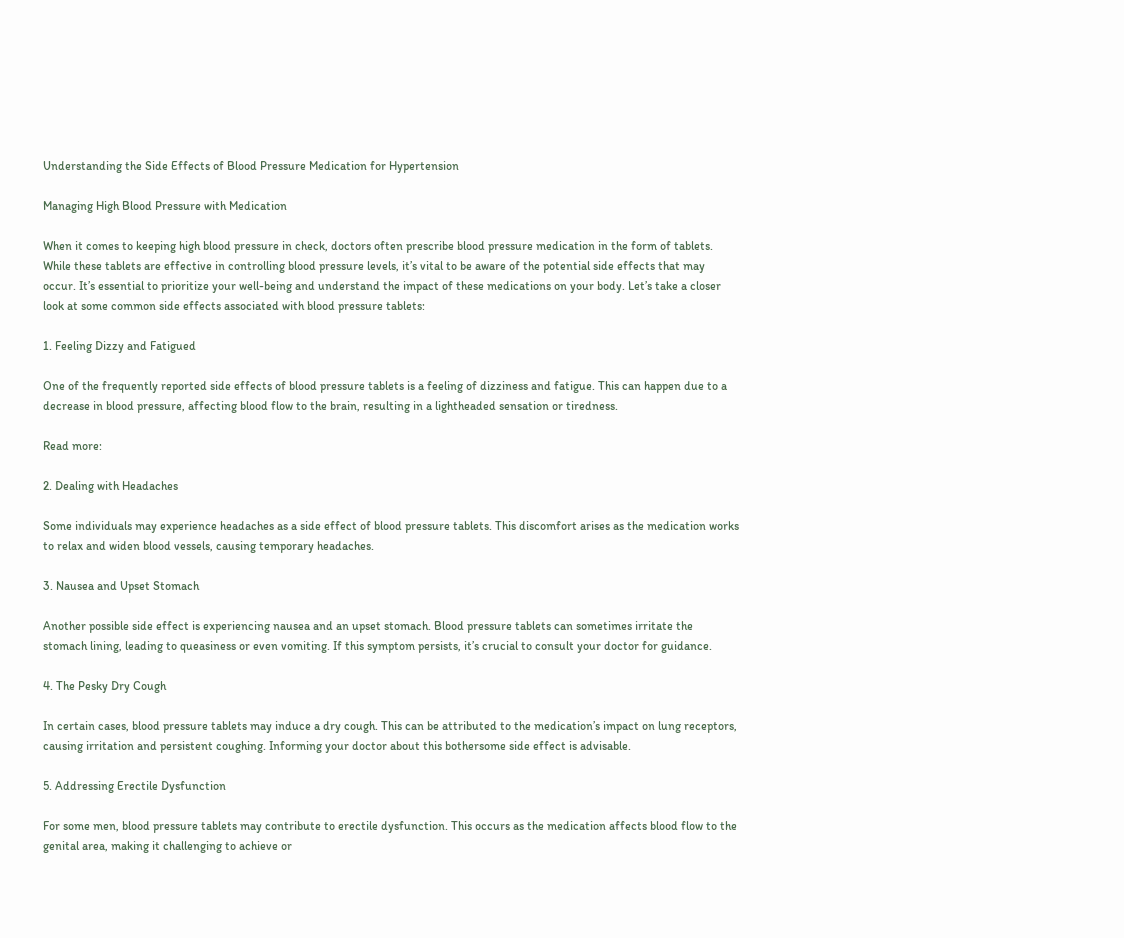Understanding the Side Effects of Blood Pressure Medication for Hypertension

Managing High Blood Pressure with Medication

When it comes to keeping high blood pressure in check, doctors often prescribe blood pressure medication in the form of tablets. While these tablets are effective in controlling blood pressure levels, it’s vital to be aware of the potential side effects that may occur. It’s essential to prioritize your well-being and understand the impact of these medications on your body. Let’s take a closer look at some common side effects associated with blood pressure tablets:

1. Feeling Dizzy and Fatigued

One of the frequently reported side effects of blood pressure tablets is a feeling of dizziness and fatigue. This can happen due to a decrease in blood pressure, affecting blood flow to the brain, resulting in a lightheaded sensation or tiredness.

Read more:

2. Dealing with Headaches

Some individuals may experience headaches as a side effect of blood pressure tablets. This discomfort arises as the medication works to relax and widen blood vessels, causing temporary headaches.

3. Nausea and Upset Stomach

Another possible side effect is experiencing nausea and an upset stomach. Blood pressure tablets can sometimes irritate the stomach lining, leading to queasiness or even vomiting. If this symptom persists, it’s crucial to consult your doctor for guidance.

4. The Pesky Dry Cough

In certain cases, blood pressure tablets may induce a dry cough. This can be attributed to the medication’s impact on lung receptors, causing irritation and persistent coughing. Informing your doctor about this bothersome side effect is advisable.

5. Addressing Erectile Dysfunction

For some men, blood pressure tablets may contribute to erectile dysfunction. This occurs as the medication affects blood flow to the genital area, making it challenging to achieve or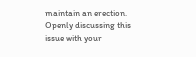maintain an erection. Openly discussing this issue with your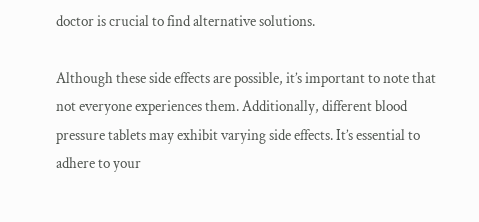doctor is crucial to find alternative solutions.

Although these side effects are possible, it’s important to note that not everyone experiences them. Additionally, different blood pressure tablets may exhibit varying side effects. It’s essential to adhere to your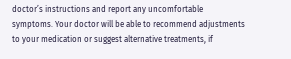doctor’s instructions and report any uncomfortable symptoms. Your doctor will be able to recommend adjustments to your medication or suggest alternative treatments, if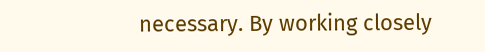necessary. By working closely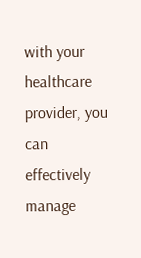with your healthcare provider, you can effectively manage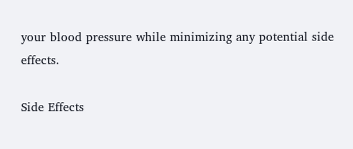your blood pressure while minimizing any potential side effects.

Side Effects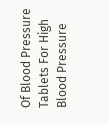Of Blood Pressure Tablets For High Blood Pressure